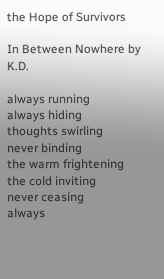the Hope of Survivors

In Between Nowhere by K.D.

always running
always hiding
thoughts swirling
never binding
the warm frightening
the cold inviting
never ceasing
always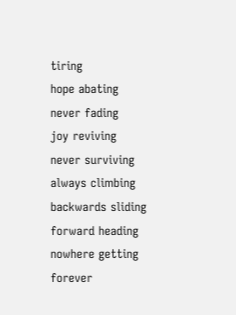tiring
hope abating
never fading
joy reviving
never surviving
always climbing
backwards sliding
forward heading
nowhere getting
forever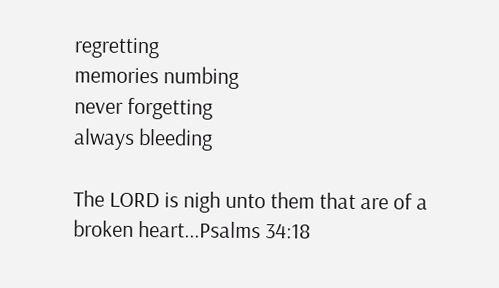regretting
memories numbing
never forgetting
always bleeding

The LORD is nigh unto them that are of a broken heart...Psalms 34:18